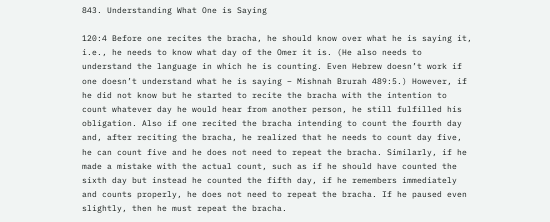843. Understanding What One is Saying

120:4 Before one recites the bracha, he should know over what he is saying it, i.e., he needs to know what day of the Omer it is. (He also needs to understand the language in which he is counting. Even Hebrew doesn’t work if one doesn’t understand what he is saying – Mishnah Brurah 489:5.) However, if he did not know but he started to recite the bracha with the intention to count whatever day he would hear from another person, he still fulfilled his obligation. Also if one recited the bracha intending to count the fourth day and, after reciting the bracha, he realized that he needs to count day five, he can count five and he does not need to repeat the bracha. Similarly, if he made a mistake with the actual count, such as if he should have counted the sixth day but instead he counted the fifth day, if he remembers immediately and counts properly, he does not need to repeat the bracha. If he paused even slightly, then he must repeat the bracha.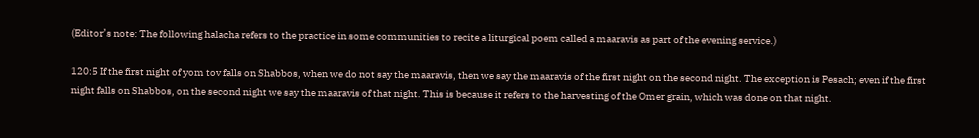(Editor’s note: The following halacha refers to the practice in some communities to recite a liturgical poem called a maaravis as part of the evening service.)

120:5 If the first night of yom tov falls on Shabbos, when we do not say the maaravis, then we say the maaravis of the first night on the second night. The exception is Pesach; even if the first night falls on Shabbos, on the second night we say the maaravis of that night. This is because it refers to the harvesting of the Omer grain, which was done on that night.